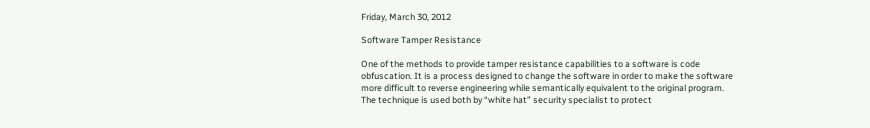Friday, March 30, 2012

Software Tamper Resistance

One of the methods to provide tamper resistance capabilities to a software is code obfuscation. It is a process designed to change the software in order to make the software more difficult to reverse engineering while semantically equivalent to the original program. The technique is used both by “white hat” security specialist to protect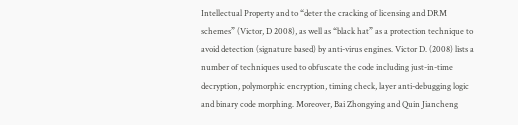Intellectual Property and to “deter the cracking of licensing and DRM schemes” (Victor, D 2008), as well as “black hat” as a protection technique to avoid detection (signature based) by anti-virus engines. Victor D. (2008) lists a number of techniques used to obfuscate the code including just-in-time decryption, polymorphic encryption, timing check, layer anti-debugging logic and binary code morphing. Moreover, Bai Zhongying and Quin Jiancheng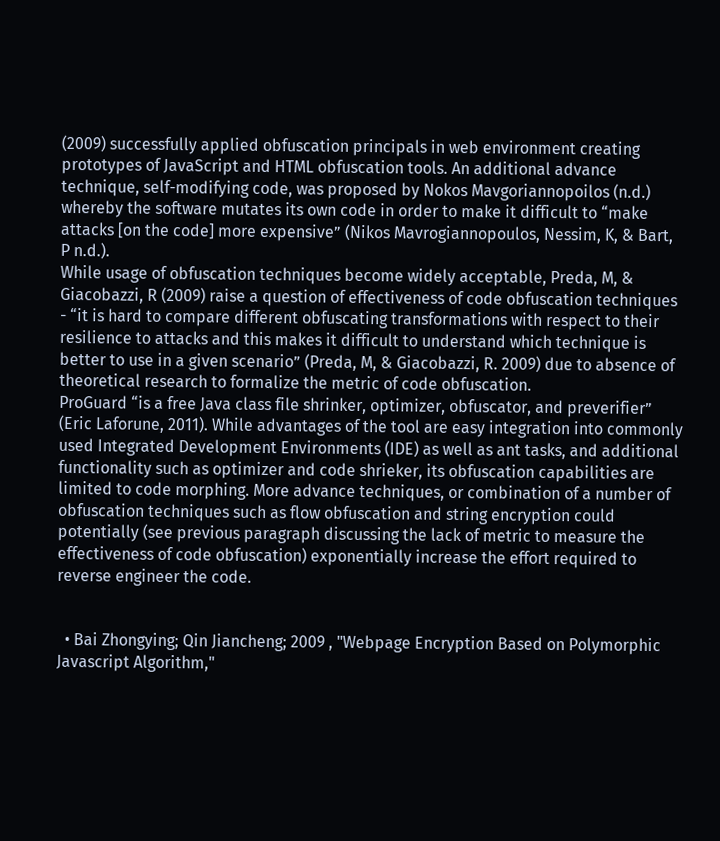(2009) successfully applied obfuscation principals in web environment creating prototypes of JavaScript and HTML obfuscation tools. An additional advance technique, self-modifying code, was proposed by Nokos Mavgoriannopoilos (n.d.) whereby the software mutates its own code in order to make it difficult to “make attacks [on the code] more expensive” (Nikos Mavrogiannopoulos, Nessim, K, & Bart, P n.d.).
While usage of obfuscation techniques become widely acceptable, Preda, M, & Giacobazzi, R (2009) raise a question of effectiveness of code obfuscation techniques - “it is hard to compare different obfuscating transformations with respect to their resilience to attacks and this makes it difficult to understand which technique is better to use in a given scenario” (Preda, M, & Giacobazzi, R. 2009) due to absence of theoretical research to formalize the metric of code obfuscation.
ProGuard “is a free Java class file shrinker, optimizer, obfuscator, and preverifier” (Eric Laforune, 2011). While advantages of the tool are easy integration into commonly used Integrated Development Environments (IDE) as well as ant tasks, and additional functionality such as optimizer and code shrieker, its obfuscation capabilities are limited to code morphing. More advance techniques, or combination of a number of obfuscation techniques such as flow obfuscation and string encryption could potentially (see previous paragraph discussing the lack of metric to measure the effectiveness of code obfuscation) exponentially increase the effort required to reverse engineer the code.


  • Bai Zhongying; Qin Jiancheng; 2009 , "Webpage Encryption Based on Polymorphic Javascript Algorithm,"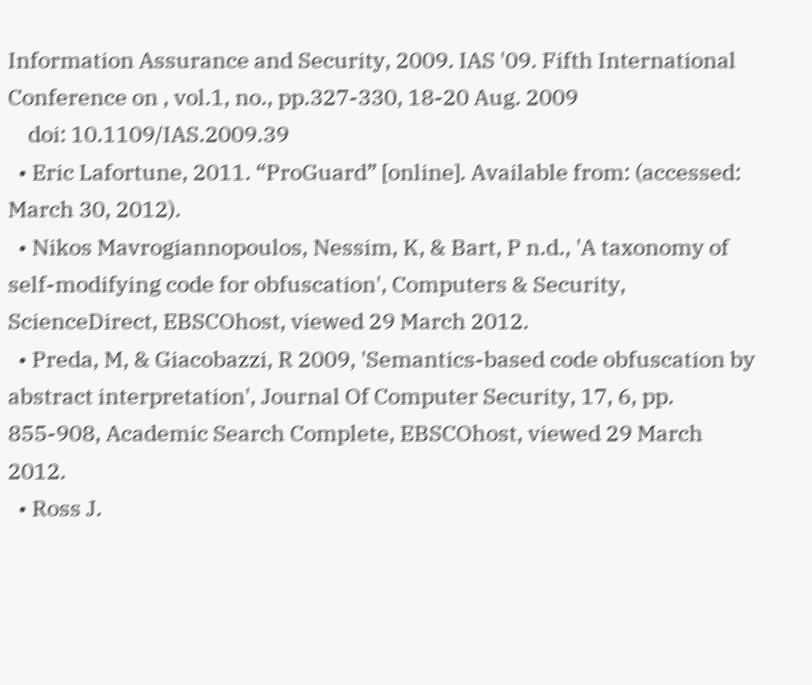Information Assurance and Security, 2009. IAS '09. Fifth International Conference on , vol.1, no., pp.327-330, 18-20 Aug. 2009
    doi: 10.1109/IAS.2009.39
  • Eric Lafortune, 2011. “ProGuard” [online]. Available from: (accessed: March 30, 2012).
  • Nikos Mavrogiannopoulos, Nessim, K, & Bart, P n.d., 'A taxonomy of self-modifying code for obfuscation', Computers & Security, ScienceDirect, EBSCOhost, viewed 29 March 2012.
  • Preda, M, & Giacobazzi, R 2009, 'Semantics-based code obfuscation by abstract interpretation', Journal Of Computer Security, 17, 6, pp. 855-908, Academic Search Complete, EBSCOhost, viewed 29 March 2012.
  • Ross J.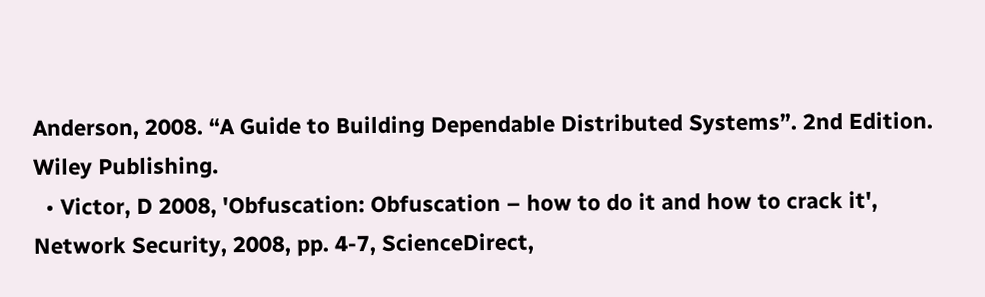Anderson, 2008. “A Guide to Building Dependable Distributed Systems”. 2nd Edition. Wiley Publishing.
  • Victor, D 2008, 'Obfuscation: Obfuscation – how to do it and how to crack it', Network Security, 2008, pp. 4-7, ScienceDirect,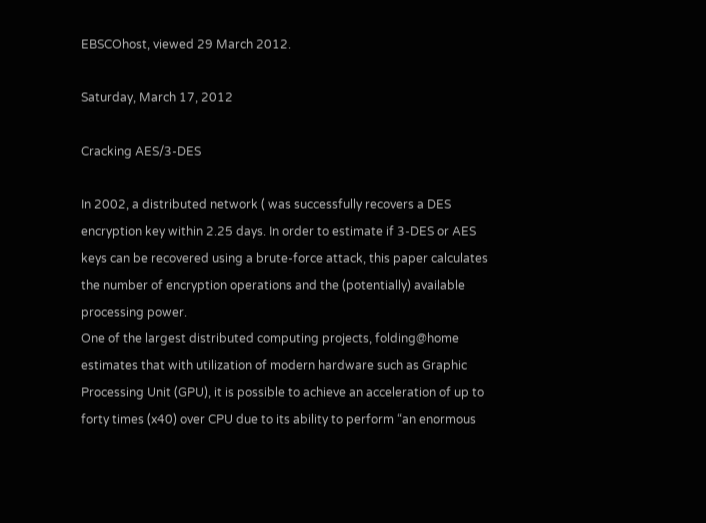EBSCOhost, viewed 29 March 2012.

Saturday, March 17, 2012

Cracking AES/3-DES

In 2002, a distributed network ( was successfully recovers a DES encryption key within 2.25 days. In order to estimate if 3-DES or AES keys can be recovered using a brute-force attack, this paper calculates the number of encryption operations and the (potentially) available processing power.
One of the largest distributed computing projects, folding@home estimates that with utilization of modern hardware such as Graphic Processing Unit (GPU), it is possible to achieve an acceleration of up to forty times (x40) over CPU due to its ability to perform “an enormous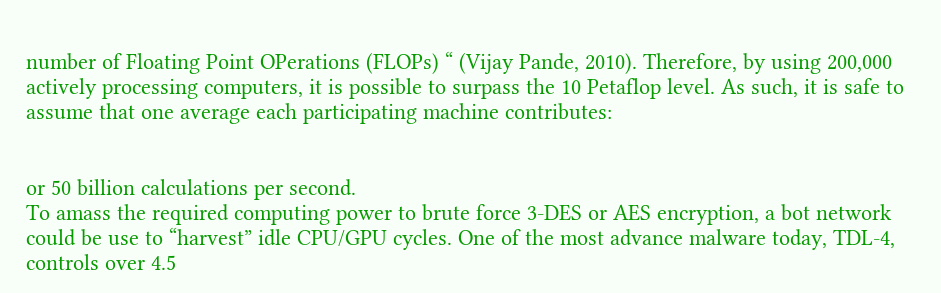number of Floating Point OPerations (FLOPs) “ (Vijay Pande, 2010). Therefore, by using 200,000 actively processing computers, it is possible to surpass the 10 Petaflop level. As such, it is safe to assume that one average each participating machine contributes:


or 50 billion calculations per second.
To amass the required computing power to brute force 3-DES or AES encryption, a bot network could be use to “harvest” idle CPU/GPU cycles. One of the most advance malware today, TDL-4, controls over 4.5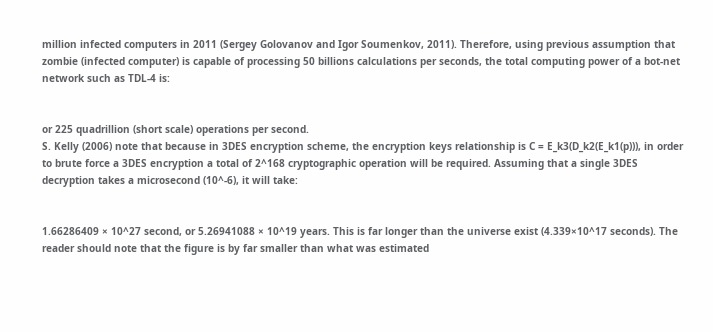million infected computers in 2011 (Sergey Golovanov and Igor Soumenkov, 2011). Therefore, using previous assumption that zombie (infected computer) is capable of processing 50 billions calculations per seconds, the total computing power of a bot-net network such as TDL-4 is:


or 225 quadrillion (short scale) operations per second.
S. Kelly (2006) note that because in 3DES encryption scheme, the encryption keys relationship is C = E_k3(D_k2(E_k1(p))), in order to brute force a 3DES encryption a total of 2^168 cryptographic operation will be required. Assuming that a single 3DES decryption takes a microsecond (10^-6), it will take:


1.66286409 × 10^27 second, or 5.26941088 × 10^19 years. This is far longer than the universe exist (4.339×10^17 seconds). The reader should note that the figure is by far smaller than what was estimated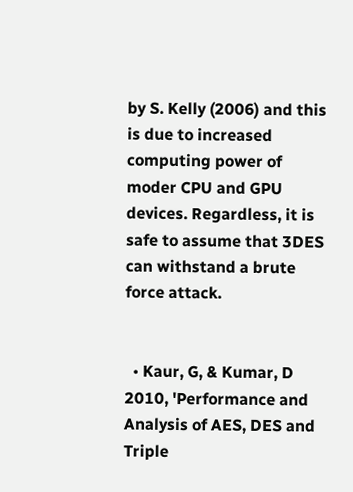by S. Kelly (2006) and this is due to increased computing power of moder CPU and GPU devices. Regardless, it is safe to assume that 3DES can withstand a brute force attack.


  • Kaur, G, & Kumar, D 2010, 'Performance and Analysis of AES, DES and Triple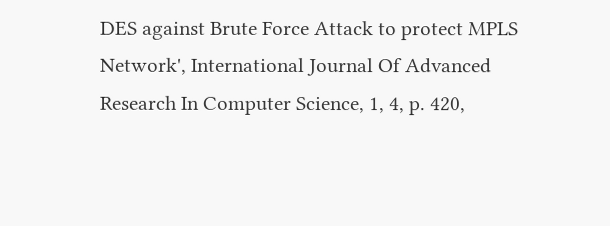DES against Brute Force Attack to protect MPLS Network', International Journal Of Advanced Research In Computer Science, 1, 4, p. 420,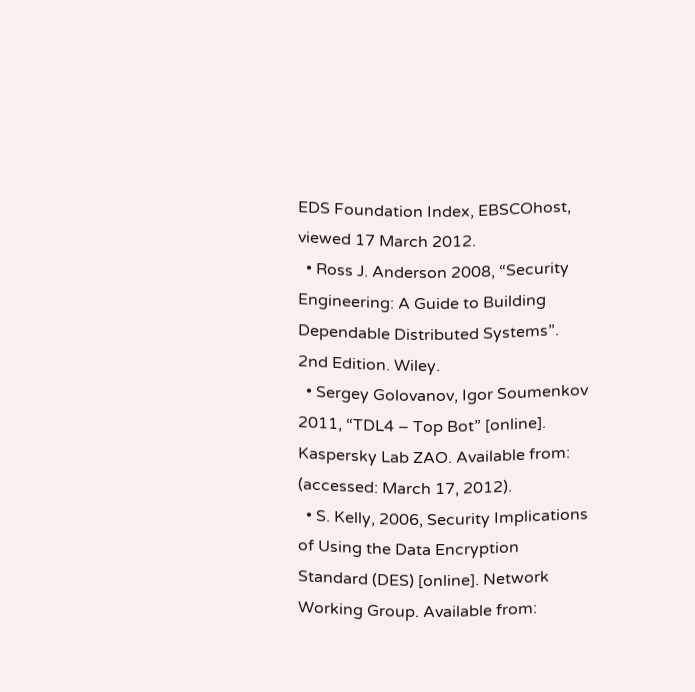EDS Foundation Index, EBSCOhost, viewed 17 March 2012.
  • Ross J. Anderson 2008, “Security Engineering: A Guide to Building Dependable Distributed Systems”. 2nd Edition. Wiley.
  • Sergey Golovanov, Igor Soumenkov 2011, “TDL4 – Top Bot” [online]. Kaspersky Lab ZAO. Available from: (accessed: March 17, 2012).
  • S. Kelly, 2006, Security Implications of Using the Data Encryption Standard (DES) [online]. Network Working Group. Available from: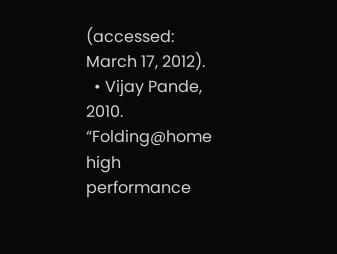(accessed: March 17, 2012).
  • Vijay Pande, 2010. “Folding@home high performance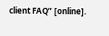client FAQ” [online].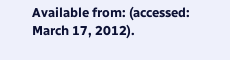Available from: (accessed: March 17, 2012).